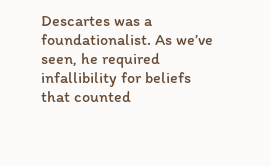Descartes was a foundationalist. As we’ve seen, he required infallibility for beliefs that counted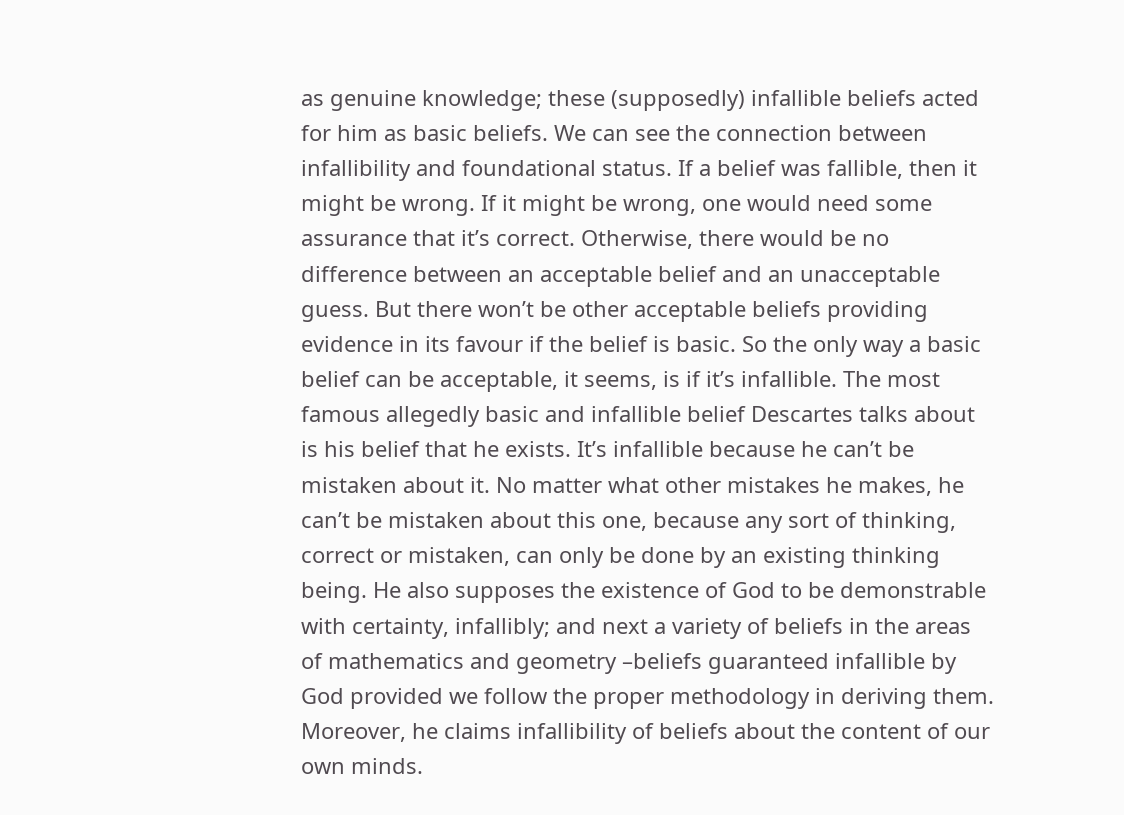as genuine knowledge; these (supposedly) infallible beliefs acted for him as basic beliefs. We can see the connection between infallibility and foundational status. If a belief was fallible, then it might be wrong. If it might be wrong, one would need some assurance that it’s correct. Otherwise, there would be no difference between an acceptable belief and an unacceptable guess. But there won’t be other acceptable beliefs providing evidence in its favour if the belief is basic. So the only way a basic belief can be acceptable, it seems, is if it’s infallible. The most famous allegedly basic and infallible belief Descartes talks about is his belief that he exists. It’s infallible because he can’t be mistaken about it. No matter what other mistakes he makes, he can’t be mistaken about this one, because any sort of thinking, correct or mistaken, can only be done by an existing thinking being. He also supposes the existence of God to be demonstrable with certainty, infallibly; and next a variety of beliefs in the areas of mathematics and geometry –beliefs guaranteed infallible by God provided we follow the proper methodology in deriving them. Moreover, he claims infallibility of beliefs about the content of our own minds.